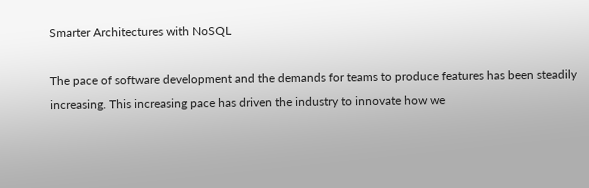Smarter Architectures with NoSQL

The pace of software development and the demands for teams to produce features has been steadily increasing. This increasing pace has driven the industry to innovate how we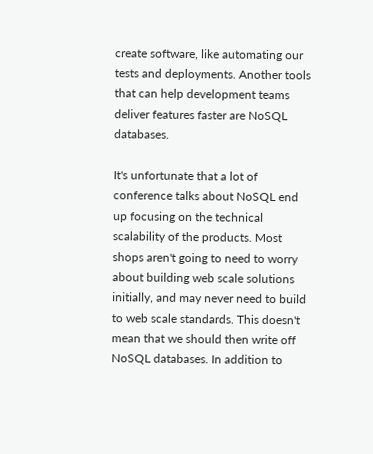create software, like automating our tests and deployments. Another tools that can help development teams deliver features faster are NoSQL databases.

It's unfortunate that a lot of conference talks about NoSQL end up focusing on the technical scalability of the products. Most shops aren't going to need to worry about building web scale solutions initially, and may never need to build to web scale standards. This doesn't mean that we should then write off NoSQL databases. In addition to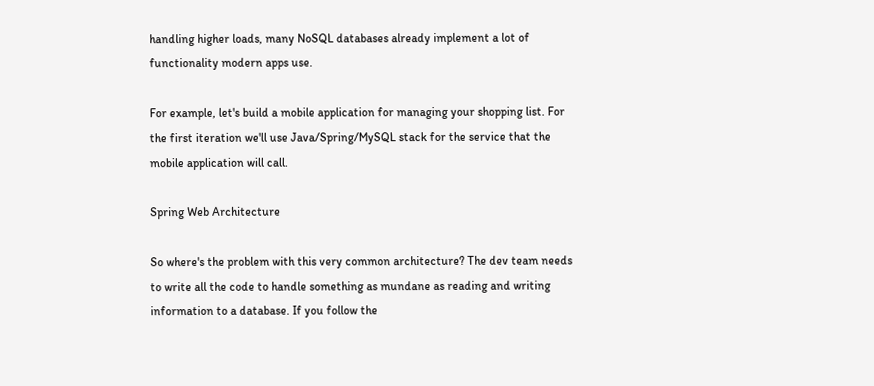handling higher loads, many NoSQL databases already implement a lot of functionality modern apps use.

For example, let's build a mobile application for managing your shopping list. For the first iteration we'll use Java/Spring/MySQL stack for the service that the mobile application will call.

Spring Web Architecture

So where's the problem with this very common architecture? The dev team needs to write all the code to handle something as mundane as reading and writing information to a database. If you follow the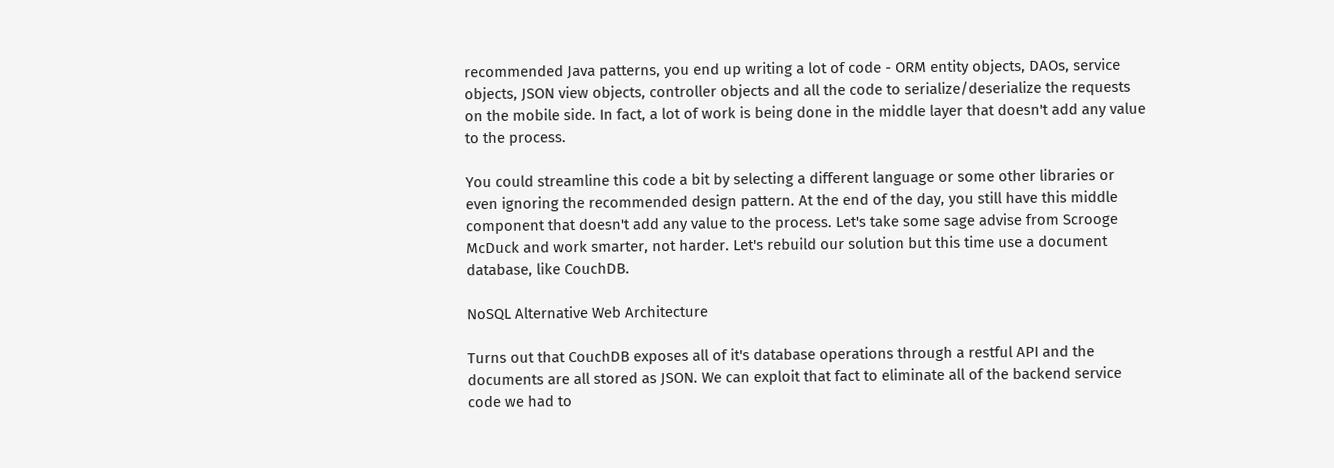recommended Java patterns, you end up writing a lot of code - ORM entity objects, DAOs, service objects, JSON view objects, controller objects and all the code to serialize/deserialize the requests on the mobile side. In fact, a lot of work is being done in the middle layer that doesn't add any value to the process.

You could streamline this code a bit by selecting a different language or some other libraries or even ignoring the recommended design pattern. At the end of the day, you still have this middle component that doesn't add any value to the process. Let's take some sage advise from Scrooge McDuck and work smarter, not harder. Let's rebuild our solution but this time use a document database, like CouchDB.

NoSQL Alternative Web Architecture

Turns out that CouchDB exposes all of it's database operations through a restful API and the documents are all stored as JSON. We can exploit that fact to eliminate all of the backend service code we had to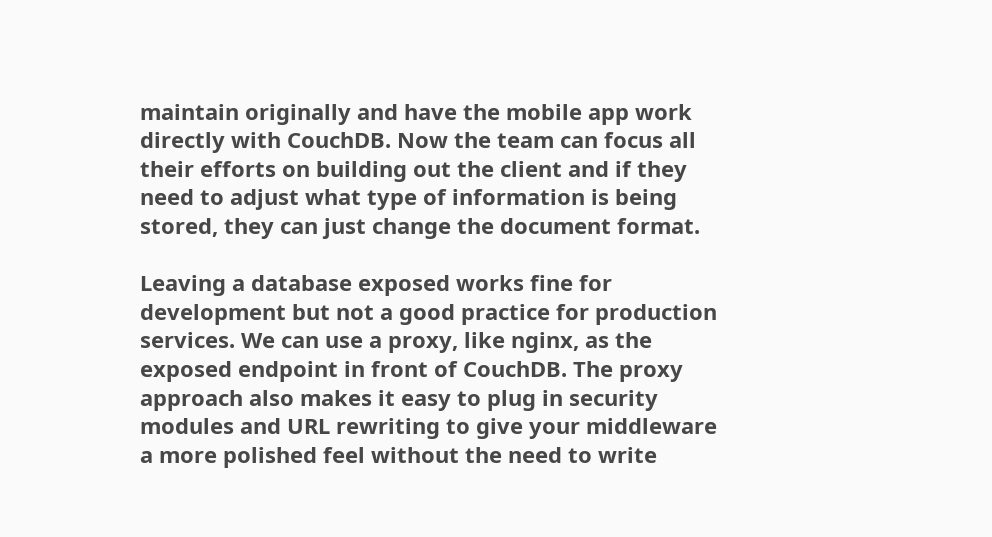maintain originally and have the mobile app work directly with CouchDB. Now the team can focus all their efforts on building out the client and if they need to adjust what type of information is being stored, they can just change the document format.

Leaving a database exposed works fine for development but not a good practice for production services. We can use a proxy, like nginx, as the exposed endpoint in front of CouchDB. The proxy approach also makes it easy to plug in security modules and URL rewriting to give your middleware a more polished feel without the need to write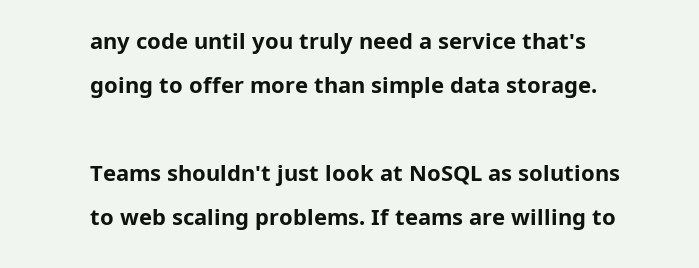any code until you truly need a service that's going to offer more than simple data storage.

Teams shouldn't just look at NoSQL as solutions to web scaling problems. If teams are willing to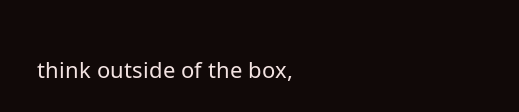think outside of the box,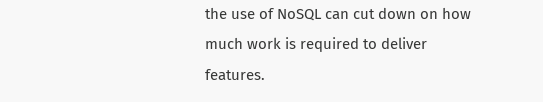the use of NoSQL can cut down on how much work is required to deliver features.